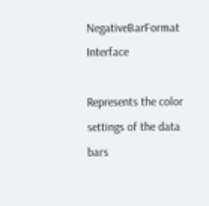NegativeBarFormat Interface

Represents the color settings of the data bars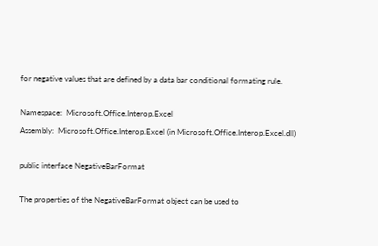for negative values that are defined by a data bar conditional formating rule.

Namespace:  Microsoft.Office.Interop.Excel
Assembly:  Microsoft.Office.Interop.Excel (in Microsoft.Office.Interop.Excel.dll)

public interface NegativeBarFormat

The properties of the NegativeBarFormat object can be used to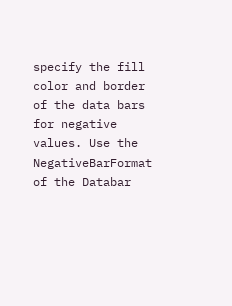specify the fill color and border of the data bars for negative values. Use the NegativeBarFormat of the Databar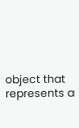object that represents a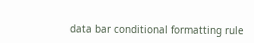data bar conditional formatting rule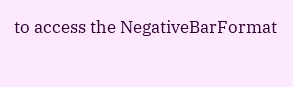to access the NegativeBarFormat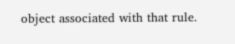object associated with that rule.